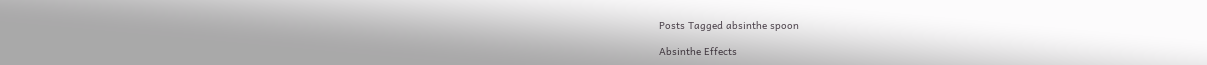Posts Tagged absinthe spoon

Absinthe Effects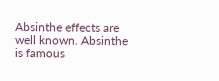Absinthe effects are well known. Absinthe is famous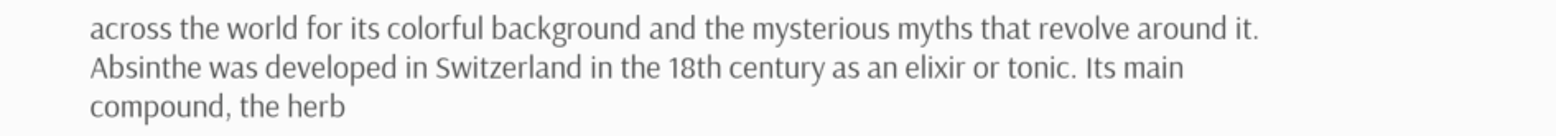across the world for its colorful background and the mysterious myths that revolve around it. Absinthe was developed in Switzerland in the 18th century as an elixir or tonic. Its main compound, the herb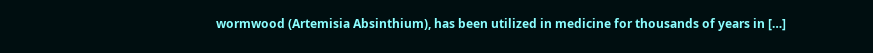wormwood (Artemisia Absinthium), has been utilized in medicine for thousands of years in […]